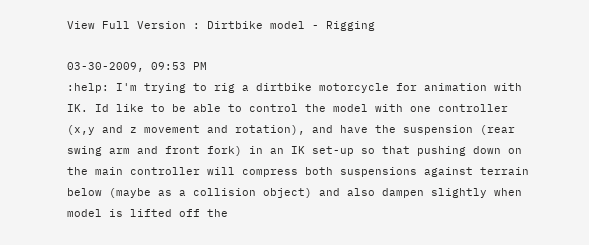View Full Version : Dirtbike model - Rigging

03-30-2009, 09:53 PM
:help: I'm trying to rig a dirtbike motorcycle for animation with IK. Id like to be able to control the model with one controller (x,y and z movement and rotation), and have the suspension (rear swing arm and front fork) in an IK set-up so that pushing down on the main controller will compress both suspensions against terrain below (maybe as a collision object) and also dampen slightly when model is lifted off the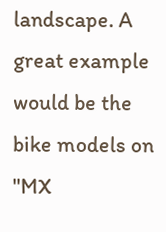landscape. A great example would be the bike models on "MX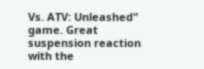Vs. ATV: Unleashed" game. Great suspension reaction with the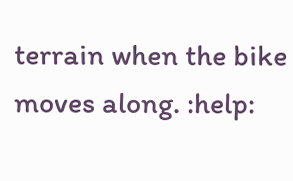terrain when the bike moves along. :help: